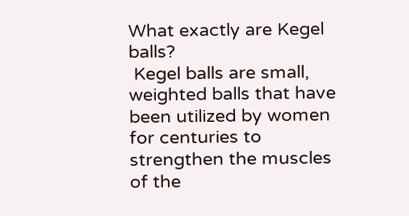What exactly are Kegel balls?
 Kegel balls are small, weighted balls that have been utilized by women for centuries to strengthen the muscles of the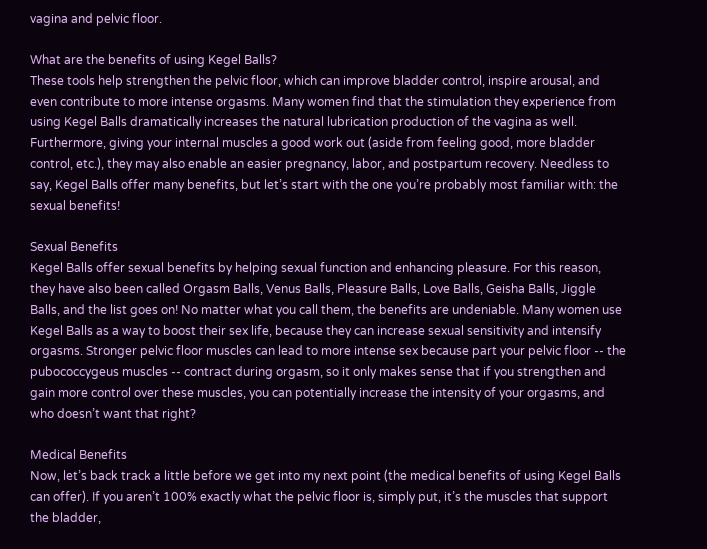vagina and pelvic floor.

What are the benefits of using Kegel Balls?
These tools help strengthen the pelvic floor, which can improve bladder control, inspire arousal, and even contribute to more intense orgasms. Many women find that the stimulation they experience from using Kegel Balls dramatically increases the natural lubrication production of the vagina as well. Furthermore, giving your internal muscles a good work out (aside from feeling good, more bladder control, etc.), they may also enable an easier pregnancy, labor, and postpartum recovery. Needless to say, Kegel Balls offer many benefits, but let’s start with the one you’re probably most familiar with: the sexual benefits!

Sexual Benefits
Kegel Balls offer sexual benefits by helping sexual function and enhancing pleasure. For this reason, they have also been called Orgasm Balls, Venus Balls, Pleasure Balls, Love Balls, Geisha Balls, Jiggle Balls, and the list goes on! No matter what you call them, the benefits are undeniable. Many women use Kegel Balls as a way to boost their sex life, because they can increase sexual sensitivity and intensify orgasms. Stronger pelvic floor muscles can lead to more intense sex because part your pelvic floor -- the pubococcygeus muscles -- contract during orgasm, so it only makes sense that if you strengthen and gain more control over these muscles, you can potentially increase the intensity of your orgasms, and who doesn’t want that right?

Medical Benefits
Now, let’s back track a little before we get into my next point (the medical benefits of using Kegel Balls can offer). If you aren’t 100% exactly what the pelvic floor is, simply put, it’s the muscles that support the bladder,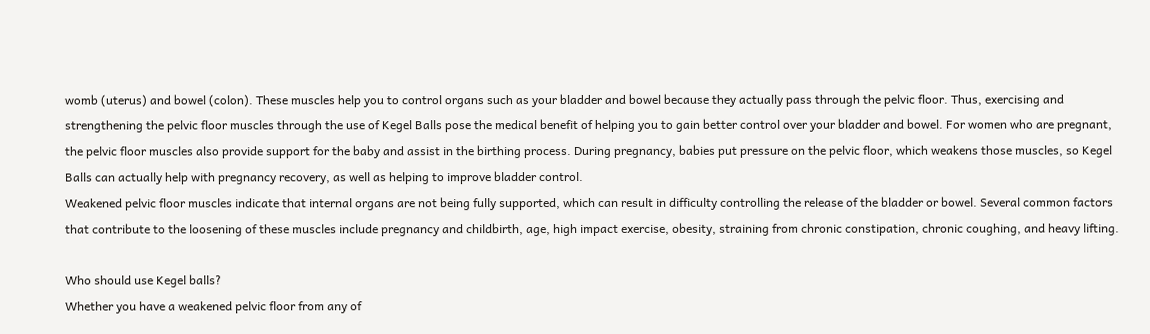womb (uterus) and bowel (colon). These muscles help you to control organs such as your bladder and bowel because they actually pass through the pelvic floor. Thus, exercising and strengthening the pelvic floor muscles through the use of Kegel Balls pose the medical benefit of helping you to gain better control over your bladder and bowel. For women who are pregnant, the pelvic floor muscles also provide support for the baby and assist in the birthing process. During pregnancy, babies put pressure on the pelvic floor, which weakens those muscles, so Kegel Balls can actually help with pregnancy recovery, as well as helping to improve bladder control.
Weakened pelvic floor muscles indicate that internal organs are not being fully supported, which can result in difficulty controlling the release of the bladder or bowel. Several common factors that contribute to the loosening of these muscles include pregnancy and childbirth, age, high impact exercise, obesity, straining from chronic constipation, chronic coughing, and heavy lifting.

Who should use Kegel balls?
Whether you have a weakened pelvic floor from any of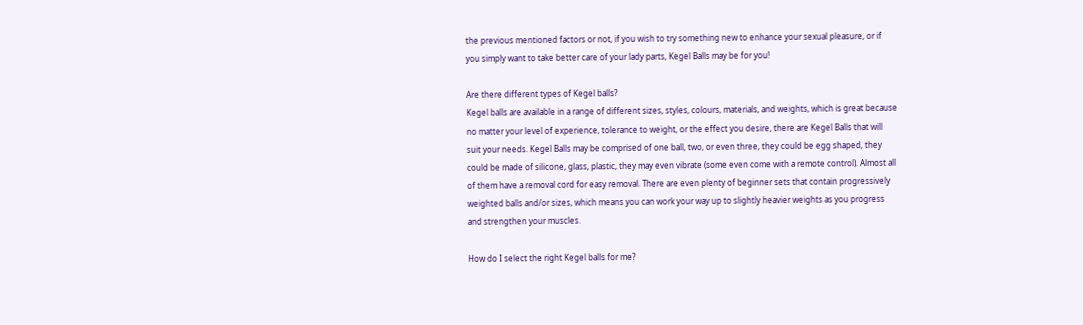the previous mentioned factors or not, if you wish to try something new to enhance your sexual pleasure, or if you simply want to take better care of your lady parts, Kegel Balls may be for you!

Are there different types of Kegel balls?
Kegel balls are available in a range of different sizes, styles, colours, materials, and weights, which is great because no matter your level of experience, tolerance to weight, or the effect you desire, there are Kegel Balls that will suit your needs. Kegel Balls may be comprised of one ball, two, or even three, they could be egg shaped, they could be made of silicone, glass, plastic, they may even vibrate (some even come with a remote control). Almost all of them have a removal cord for easy removal. There are even plenty of beginner sets that contain progressively weighted balls and/or sizes, which means you can work your way up to slightly heavier weights as you progress and strengthen your muscles.

How do I select the right Kegel balls for me?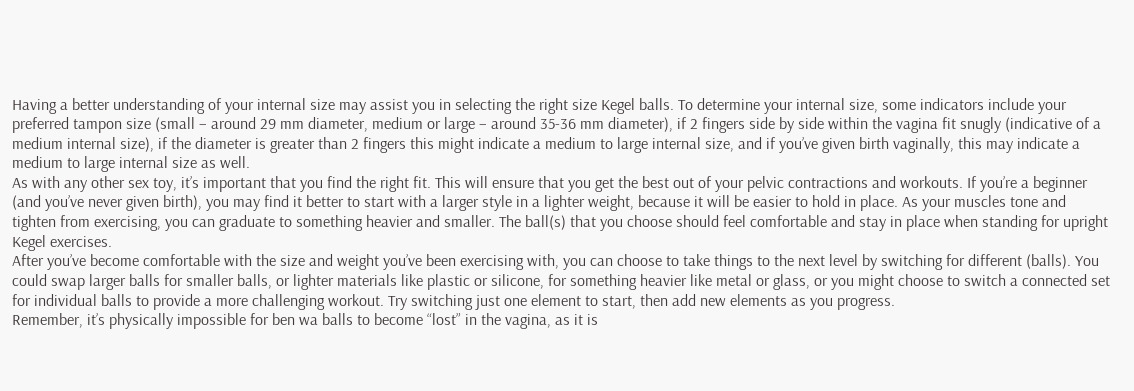Having a better understanding of your internal size may assist you in selecting the right size Kegel balls. To determine your internal size, some indicators include your preferred tampon size (small – around 29 mm diameter, medium or large – around 35-36 mm diameter), if 2 fingers side by side within the vagina fit snugly (indicative of a medium internal size), if the diameter is greater than 2 fingers this might indicate a medium to large internal size, and if you’ve given birth vaginally, this may indicate a medium to large internal size as well.
As with any other sex toy, it’s important that you find the right fit. This will ensure that you get the best out of your pelvic contractions and workouts. If you’re a beginner (and you’ve never given birth), you may find it better to start with a larger style in a lighter weight, because it will be easier to hold in place. As your muscles tone and tighten from exercising, you can graduate to something heavier and smaller. The ball(s) that you choose should feel comfortable and stay in place when standing for upright Kegel exercises.
After you’ve become comfortable with the size and weight you’ve been exercising with, you can choose to take things to the next level by switching for different (balls). You could swap larger balls for smaller balls, or lighter materials like plastic or silicone, for something heavier like metal or glass, or you might choose to switch a connected set for individual balls to provide a more challenging workout. Try switching just one element to start, then add new elements as you progress.
Remember, it’s physically impossible for ben wa balls to become “lost” in the vagina, as it is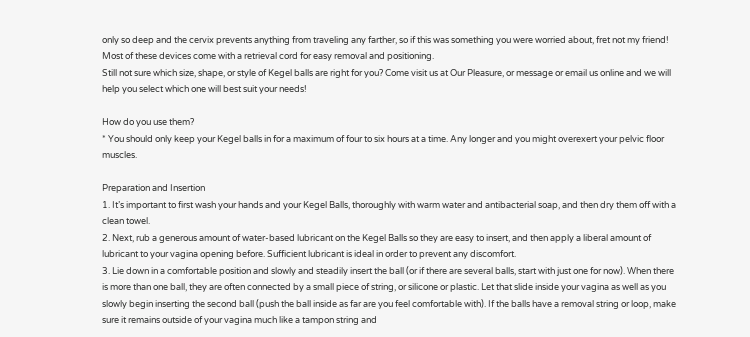only so deep and the cervix prevents anything from traveling any farther, so if this was something you were worried about, fret not my friend! Most of these devices come with a retrieval cord for easy removal and positioning.
Still not sure which size, shape, or style of Kegel balls are right for you? Come visit us at Our Pleasure, or message or email us online and we will help you select which one will best suit your needs!

How do you use them?
* You should only keep your Kegel balls in for a maximum of four to six hours at a time. Any longer and you might overexert your pelvic floor muscles.

Preparation and Insertion
1. It’s important to first wash your hands and your Kegel Balls, thoroughly with warm water and antibacterial soap, and then dry them off with a clean towel.
2. Next, rub a generous amount of water-based lubricant on the Kegel Balls so they are easy to insert, and then apply a liberal amount of lubricant to your vagina opening before. Sufficient lubricant is ideal in order to prevent any discomfort.
3. Lie down in a comfortable position and slowly and steadily insert the ball (or if there are several balls, start with just one for now). When there is more than one ball, they are often connected by a small piece of string, or silicone or plastic. Let that slide inside your vagina as well as you slowly begin inserting the second ball (push the ball inside as far are you feel comfortable with). If the balls have a removal string or loop, make sure it remains outside of your vagina much like a tampon string and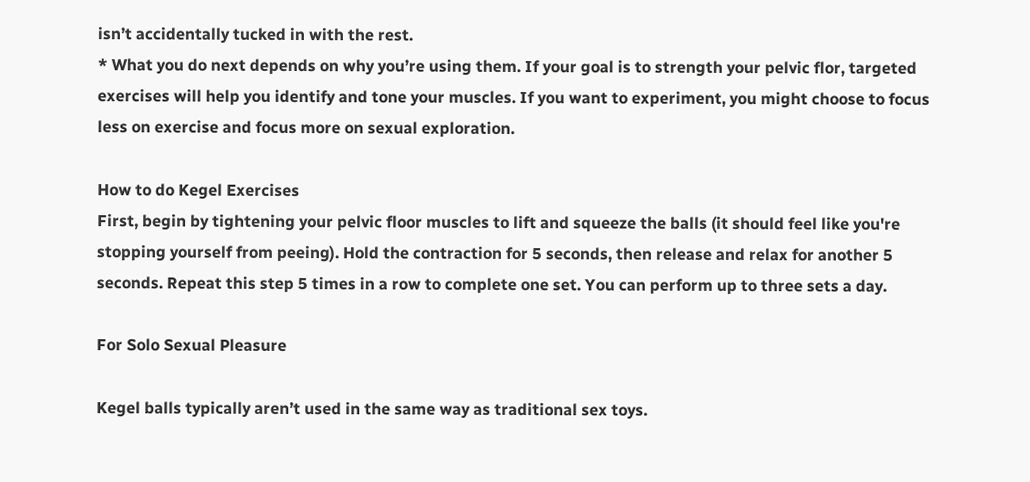isn’t accidentally tucked in with the rest.
* What you do next depends on why you’re using them. If your goal is to strength your pelvic flor, targeted exercises will help you identify and tone your muscles. If you want to experiment, you might choose to focus less on exercise and focus more on sexual exploration.

How to do Kegel Exercises
First, begin by tightening your pelvic floor muscles to lift and squeeze the balls (it should feel like you're stopping yourself from peeing). Hold the contraction for 5 seconds, then release and relax for another 5 seconds. Repeat this step 5 times in a row to complete one set. You can perform up to three sets a day.

For Solo Sexual Pleasure

Kegel balls typically aren’t used in the same way as traditional sex toys.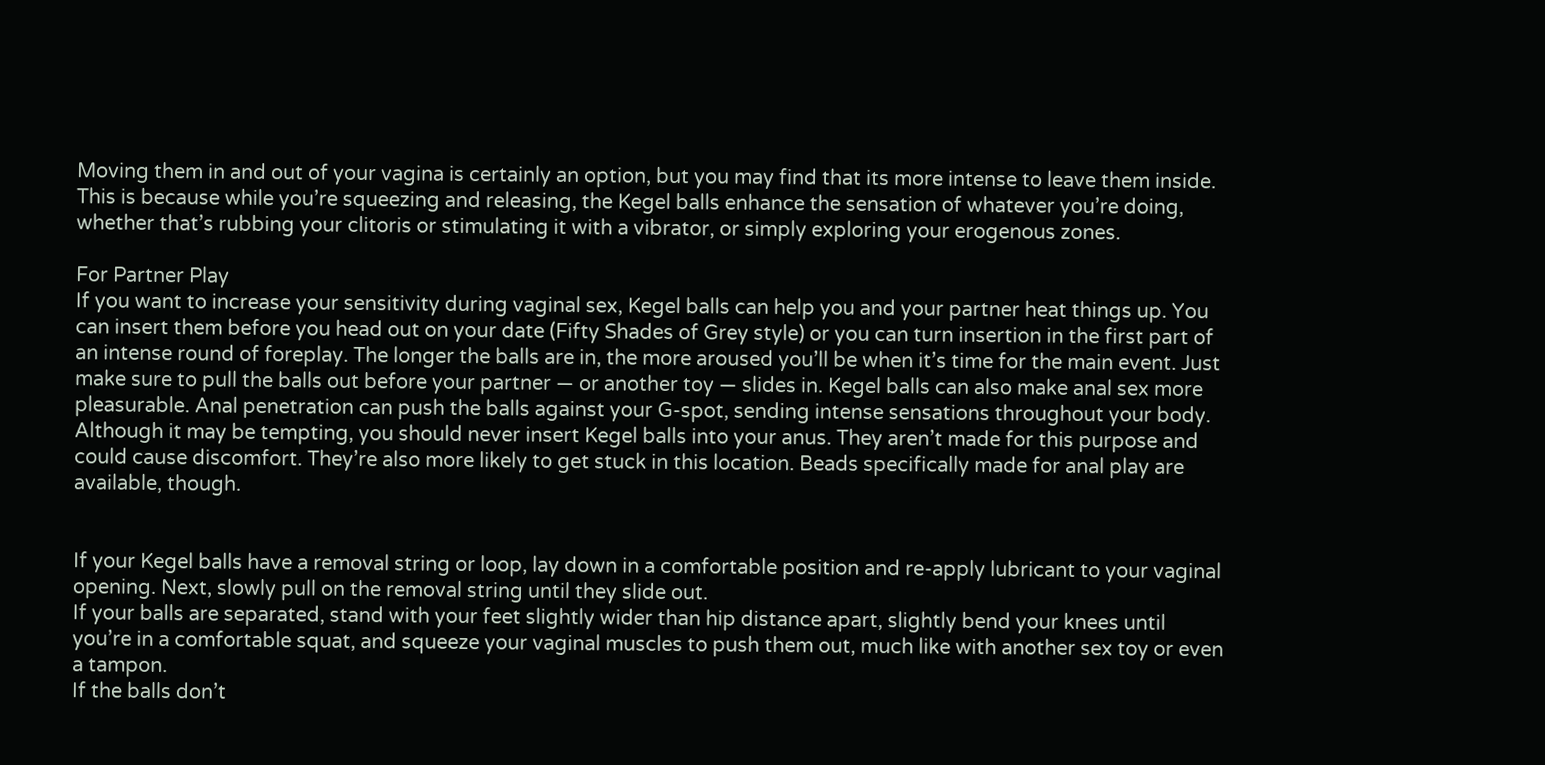Moving them in and out of your vagina is certainly an option, but you may find that its more intense to leave them inside. This is because while you’re squeezing and releasing, the Kegel balls enhance the sensation of whatever you’re doing, whether that’s rubbing your clitoris or stimulating it with a vibrator, or simply exploring your erogenous zones.

For Partner Play
If you want to increase your sensitivity during vaginal sex, Kegel balls can help you and your partner heat things up. You can insert them before you head out on your date (Fifty Shades of Grey style) or you can turn insertion in the first part of an intense round of foreplay. The longer the balls are in, the more aroused you’ll be when it’s time for the main event. Just make sure to pull the balls out before your partner — or another toy — slides in. Kegel balls can also make anal sex more pleasurable. Anal penetration can push the balls against your G-spot, sending intense sensations throughout your body. Although it may be tempting, you should never insert Kegel balls into your anus. They aren’t made for this purpose and could cause discomfort. They’re also more likely to get stuck in this location. Beads specifically made for anal play are available, though.


If your Kegel balls have a removal string or loop, lay down in a comfortable position and re-apply lubricant to your vaginal opening. Next, slowly pull on the removal string until they slide out.
If your balls are separated, stand with your feet slightly wider than hip distance apart, slightly bend your knees until you’re in a comfortable squat, and squeeze your vaginal muscles to push them out, much like with another sex toy or even a tampon.
If the balls don’t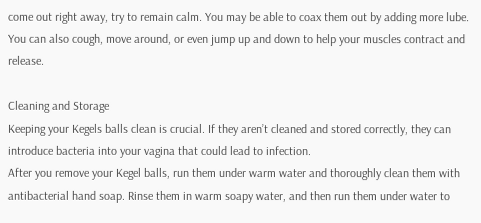come out right away, try to remain calm. You may be able to coax them out by adding more lube. You can also cough, move around, or even jump up and down to help your muscles contract and release.

Cleaning and Storage
Keeping your Kegels balls clean is crucial. If they aren’t cleaned and stored correctly, they can introduce bacteria into your vagina that could lead to infection.
After you remove your Kegel balls, run them under warm water and thoroughly clean them with antibacterial hand soap. Rinse them in warm soapy water, and then run them under water to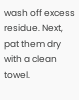wash off excess residue. Next, pat them dry with a clean towel.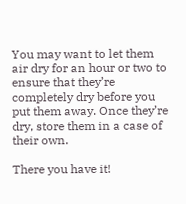You may want to let them air dry for an hour or two to ensure that they’re completely dry before you put them away. Once they’re dry, store them in a case of their own.

There you have it!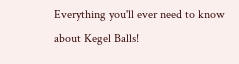Everything you'll ever need to know about Kegel Balls!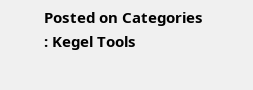Posted on Categories : Kegel Tools